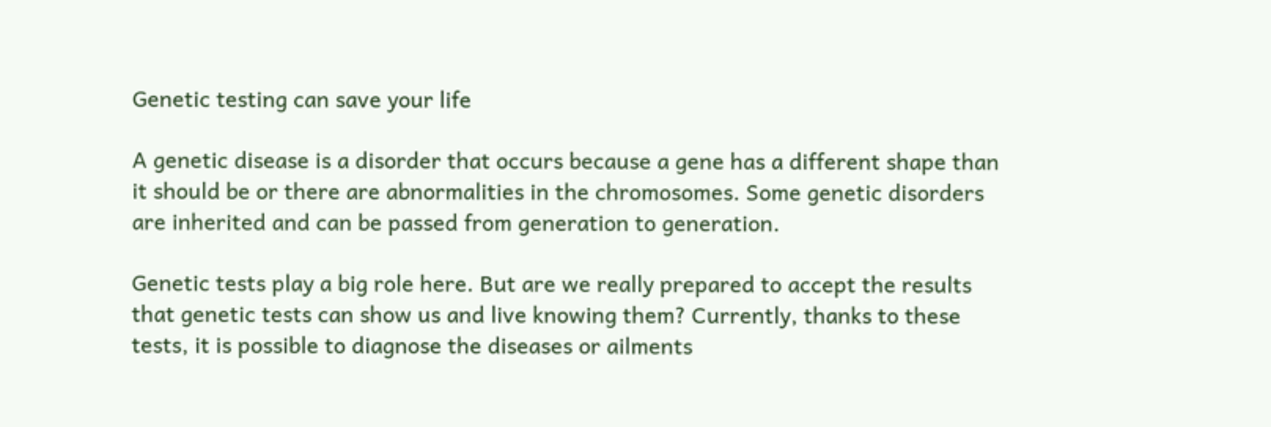Genetic testing can save your life

A genetic disease is a disorder that occurs because a gene has a different shape than it should be or there are abnormalities in the chromosomes. Some genetic disorders are inherited and can be passed from generation to generation.

Genetic tests play a big role here. But are we really prepared to accept the results that genetic tests can show us and live knowing them? Currently, thanks to these tests, it is possible to diagnose the diseases or ailments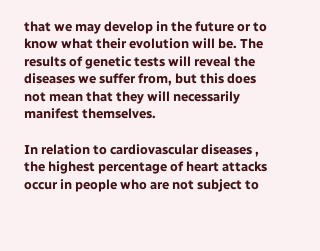that we may develop in the future or to know what their evolution will be. The results of genetic tests will reveal the diseases we suffer from, but this does not mean that they will necessarily manifest themselves.

In relation to cardiovascular diseases , the highest percentage of heart attacks occur in people who are not subject to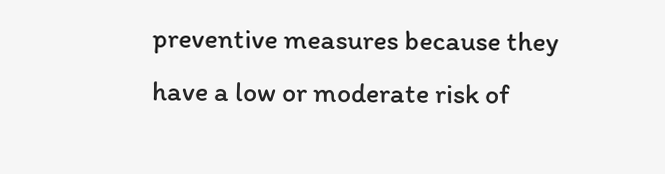preventive measures because they have a low or moderate risk of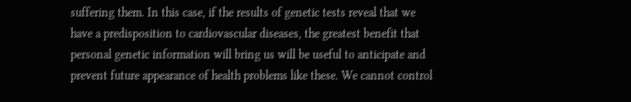suffering them. In this case, if the results of genetic tests reveal that we have a predisposition to cardiovascular diseases, the greatest benefit that personal genetic information will bring us will be useful to anticipate and prevent future appearance of health problems like these. We cannot control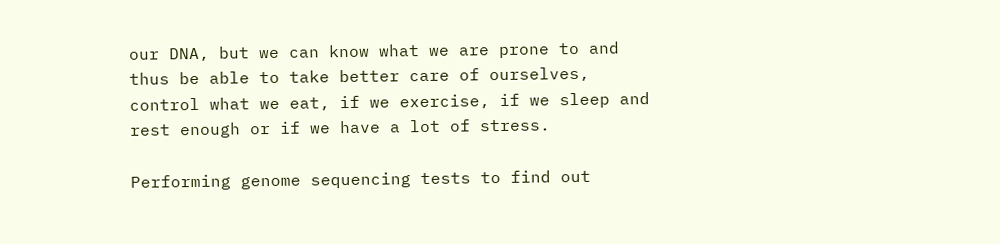our DNA, but we can know what we are prone to and thus be able to take better care of ourselves, control what we eat, if we exercise, if we sleep and rest enough or if we have a lot of stress.

Performing genome sequencing tests to find out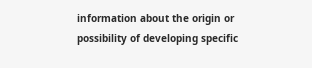information about the origin or possibility of developing specific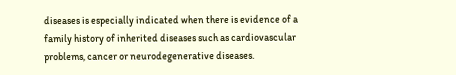diseases is especially indicated when there is evidence of a family history of inherited diseases such as cardiovascular problems, cancer or neurodegenerative diseases.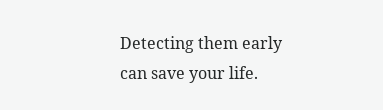Detecting them early can save your life.